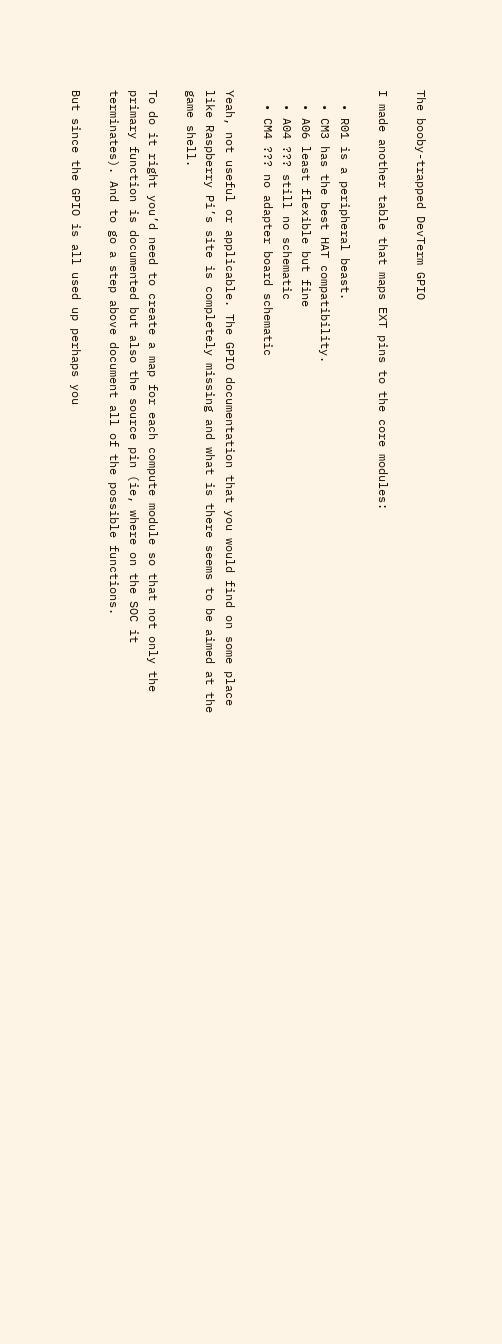The booby-trapped DevTerm GPIO

I made another table that maps EXT pins to the core modules:

  • R01 is a peripheral beast.
  • CM3 has the best HAT compatibility.
  • A06 least flexible but fine
  • A04 ??? still no schematic
  • CM4 ??? no adapter board schematic

Yeah, not useful or applicable. The GPIO documentation that you would find on some place like Raspberry Pi’s site is completely missing and what is there seems to be aimed at the game shell.

To do it right you’d need to create a map for each compute module so that not only the primary function is documented but also the source pin (ie, where on the SOC it terminates). And to go a step above document all of the possible functions.

But since the GPIO is all used up perhaps you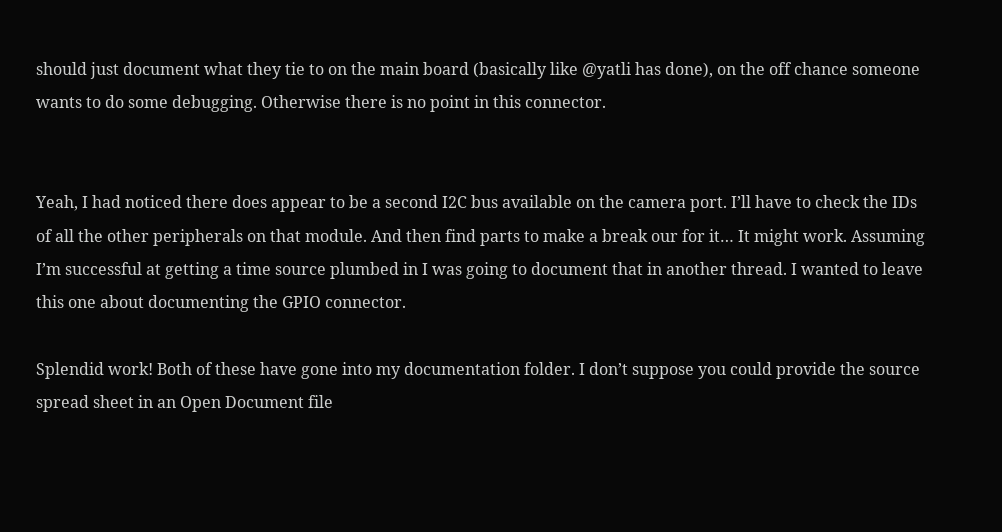should just document what they tie to on the main board (basically like @yatli has done), on the off chance someone wants to do some debugging. Otherwise there is no point in this connector.


Yeah, I had noticed there does appear to be a second I2C bus available on the camera port. I’ll have to check the IDs of all the other peripherals on that module. And then find parts to make a break our for it… It might work. Assuming I’m successful at getting a time source plumbed in I was going to document that in another thread. I wanted to leave this one about documenting the GPIO connector.

Splendid work! Both of these have gone into my documentation folder. I don’t suppose you could provide the source spread sheet in an Open Document file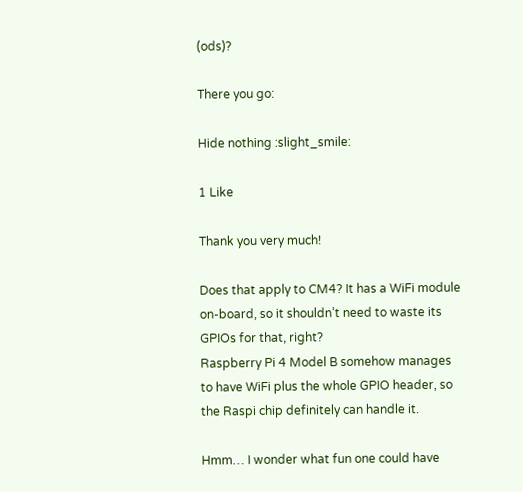(ods)?

There you go:

Hide nothing :slight_smile:

1 Like

Thank you very much!

Does that apply to CM4? It has a WiFi module on-board, so it shouldn’t need to waste its GPIOs for that, right?
Raspberry Pi 4 Model B somehow manages to have WiFi plus the whole GPIO header, so the Raspi chip definitely can handle it.

Hmm… I wonder what fun one could have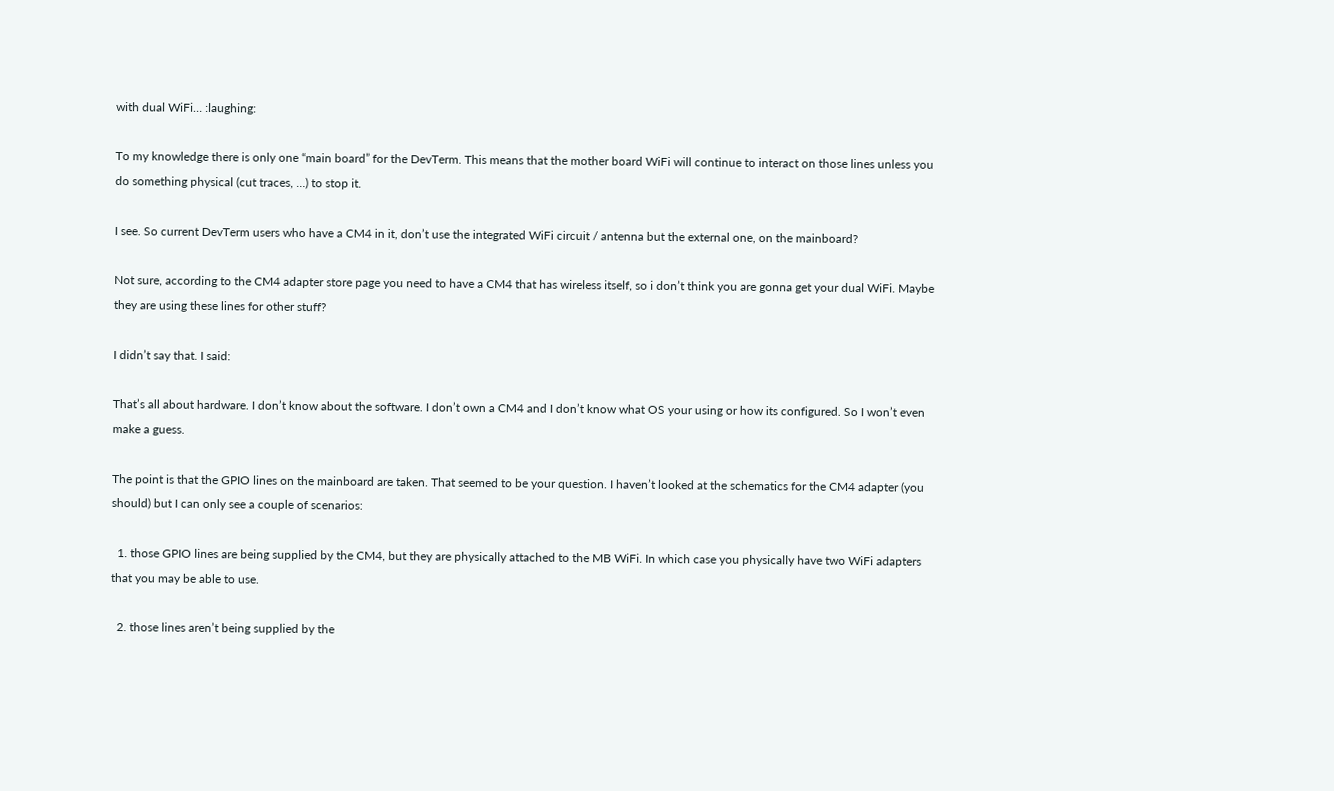with dual WiFi… :laughing:

To my knowledge there is only one “main board” for the DevTerm. This means that the mother board WiFi will continue to interact on those lines unless you do something physical (cut traces, …) to stop it.

I see. So current DevTerm users who have a CM4 in it, don’t use the integrated WiFi circuit / antenna but the external one, on the mainboard?

Not sure, according to the CM4 adapter store page you need to have a CM4 that has wireless itself, so i don’t think you are gonna get your dual WiFi. Maybe they are using these lines for other stuff?

I didn’t say that. I said:

That’s all about hardware. I don’t know about the software. I don’t own a CM4 and I don’t know what OS your using or how its configured. So I won’t even make a guess.

The point is that the GPIO lines on the mainboard are taken. That seemed to be your question. I haven’t looked at the schematics for the CM4 adapter (you should) but I can only see a couple of scenarios:

  1. those GPIO lines are being supplied by the CM4, but they are physically attached to the MB WiFi. In which case you physically have two WiFi adapters that you may be able to use.

  2. those lines aren’t being supplied by the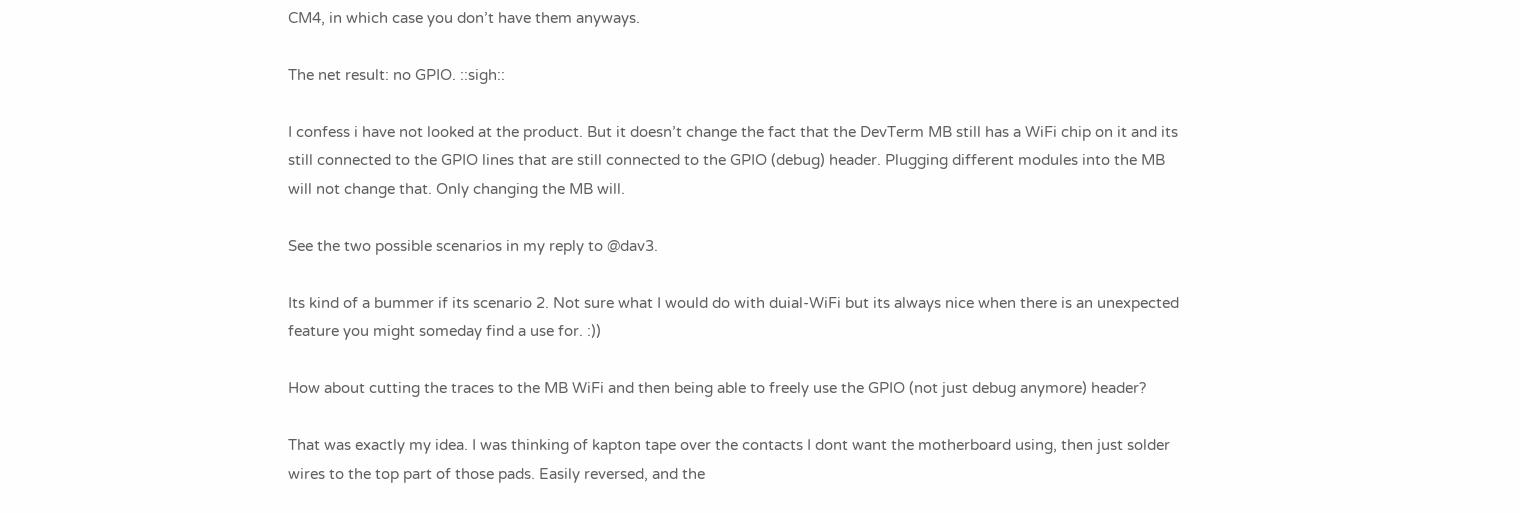CM4, in which case you don’t have them anyways.

The net result: no GPIO. ::sigh::

I confess i have not looked at the product. But it doesn’t change the fact that the DevTerm MB still has a WiFi chip on it and its still connected to the GPIO lines that are still connected to the GPIO (debug) header. Plugging different modules into the MB will not change that. Only changing the MB will.

See the two possible scenarios in my reply to @dav3.

Its kind of a bummer if its scenario 2. Not sure what I would do with duial-WiFi but its always nice when there is an unexpected feature you might someday find a use for. :))

How about cutting the traces to the MB WiFi and then being able to freely use the GPIO (not just debug anymore) header?

That was exactly my idea. I was thinking of kapton tape over the contacts I dont want the motherboard using, then just solder wires to the top part of those pads. Easily reversed, and the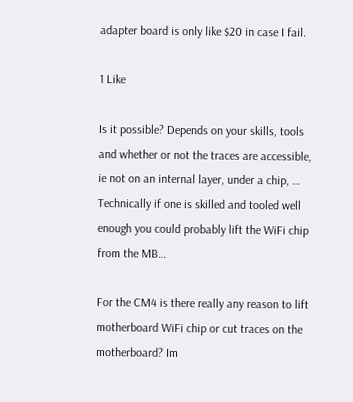adapter board is only like $20 in case I fail.

1 Like

Is it possible? Depends on your skills, tools and whether or not the traces are accessible, ie not on an internal layer, under a chip, … Technically if one is skilled and tooled well enough you could probably lift the WiFi chip from the MB…

For the CM4 is there really any reason to lift motherboard WiFi chip or cut traces on the motherboard? Im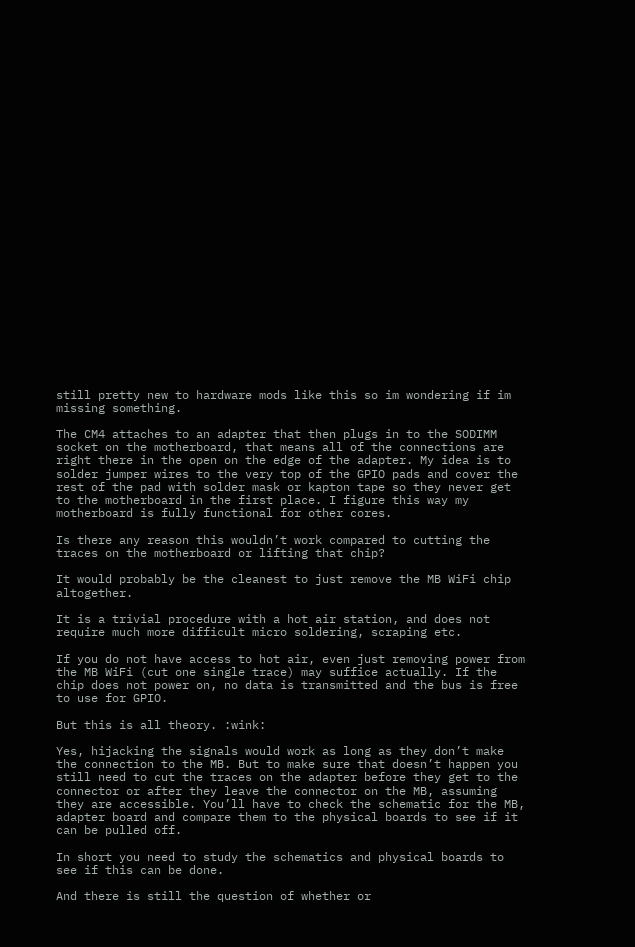still pretty new to hardware mods like this so im wondering if im missing something.

The CM4 attaches to an adapter that then plugs in to the SODIMM socket on the motherboard, that means all of the connections are right there in the open on the edge of the adapter. My idea is to solder jumper wires to the very top of the GPIO pads and cover the rest of the pad with solder mask or kapton tape so they never get to the motherboard in the first place. I figure this way my motherboard is fully functional for other cores.

Is there any reason this wouldn’t work compared to cutting the traces on the motherboard or lifting that chip?

It would probably be the cleanest to just remove the MB WiFi chip altogether.

It is a trivial procedure with a hot air station, and does not require much more difficult micro soldering, scraping etc.

If you do not have access to hot air, even just removing power from the MB WiFi (cut one single trace) may suffice actually. If the chip does not power on, no data is transmitted and the bus is free to use for GPIO.

But this is all theory. :wink:

Yes, hijacking the signals would work as long as they don’t make the connection to the MB. But to make sure that doesn’t happen you still need to cut the traces on the adapter before they get to the connector or after they leave the connector on the MB, assuming they are accessible. You’ll have to check the schematic for the MB, adapter board and compare them to the physical boards to see if it can be pulled off.

In short you need to study the schematics and physical boards to see if this can be done.

And there is still the question of whether or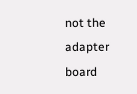not the adapter board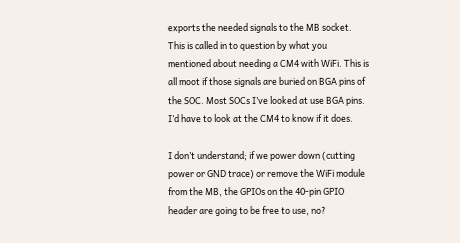exports the needed signals to the MB socket. This is called in to question by what you mentioned about needing a CM4 with WiFi. This is all moot if those signals are buried on BGA pins of the SOC. Most SOCs I’ve looked at use BGA pins. I’d have to look at the CM4 to know if it does.

I don’t understand; if we power down (cutting power or GND trace) or remove the WiFi module from the MB, the GPIOs on the 40-pin GPIO header are going to be free to use, no?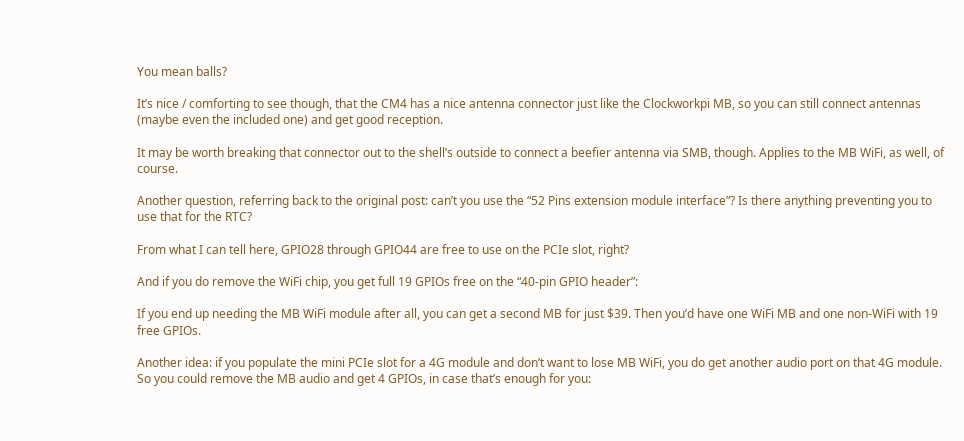You mean balls?

It’s nice / comforting to see though, that the CM4 has a nice antenna connector just like the Clockworkpi MB, so you can still connect antennas (maybe even the included one) and get good reception.

It may be worth breaking that connector out to the shell’s outside to connect a beefier antenna via SMB, though. Applies to the MB WiFi, as well, of course.

Another question, referring back to the original post: can’t you use the “52 Pins extension module interface”? Is there anything preventing you to use that for the RTC?

From what I can tell here, GPIO28 through GPIO44 are free to use on the PCIe slot, right?

And if you do remove the WiFi chip, you get full 19 GPIOs free on the “40-pin GPIO header”:

If you end up needing the MB WiFi module after all, you can get a second MB for just $39. Then you’d have one WiFi MB and one non-WiFi with 19 free GPIOs.

Another idea: if you populate the mini PCIe slot for a 4G module and don’t want to lose MB WiFi, you do get another audio port on that 4G module. So you could remove the MB audio and get 4 GPIOs, in case that’s enough for you: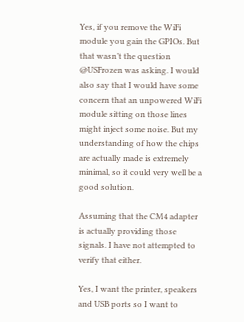Yes, if you remove the WiFi module you gain the GPIOs. But that wasn’t the question @USFrozen was asking. I would also say that I would have some concern that an unpowered WiFi module sitting on those lines might inject some noise. But my understanding of how the chips are actually made is extremely minimal, so it could very well be a good solution.

Assuming that the CM4 adapter is actually providing those signals. I have not attempted to verify that either.

Yes, I want the printer, speakers and USB ports so I want to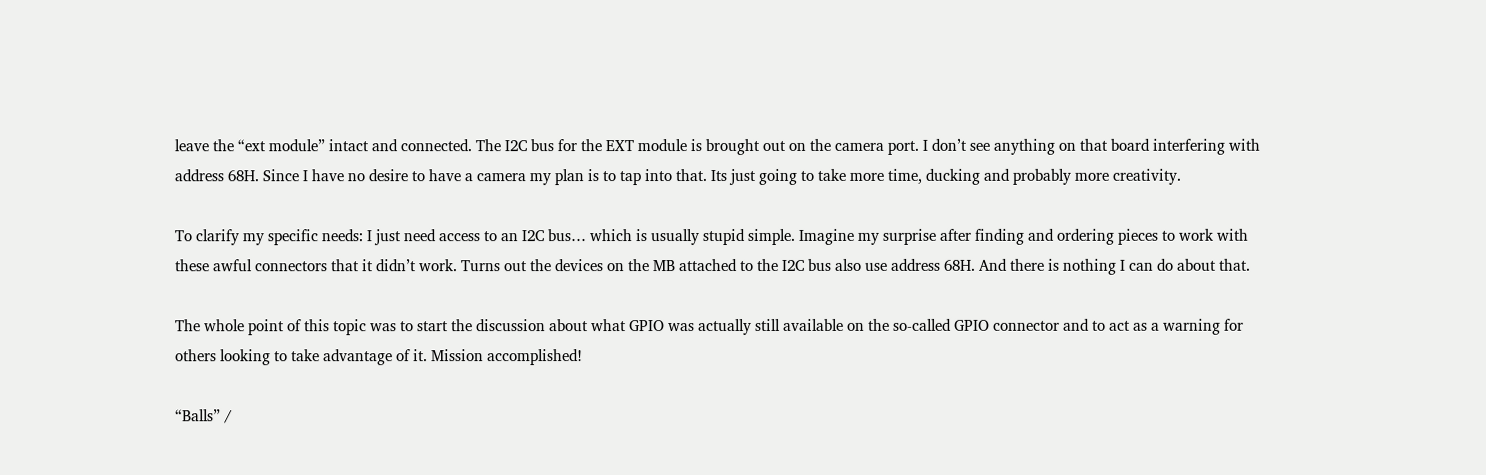leave the “ext module” intact and connected. The I2C bus for the EXT module is brought out on the camera port. I don’t see anything on that board interfering with address 68H. Since I have no desire to have a camera my plan is to tap into that. Its just going to take more time, ducking and probably more creativity.

To clarify my specific needs: I just need access to an I2C bus… which is usually stupid simple. Imagine my surprise after finding and ordering pieces to work with these awful connectors that it didn’t work. Turns out the devices on the MB attached to the I2C bus also use address 68H. And there is nothing I can do about that.

The whole point of this topic was to start the discussion about what GPIO was actually still available on the so-called GPIO connector and to act as a warning for others looking to take advantage of it. Mission accomplished!

“Balls” /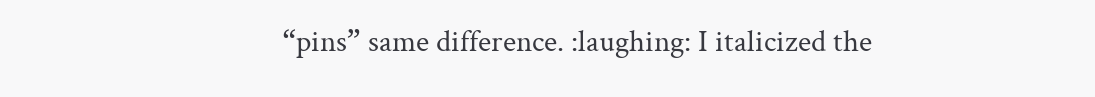“pins” same difference. :laughing: I italicized the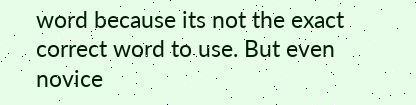word because its not the exact correct word to use. But even novice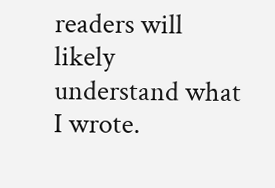readers will likely understand what I wrote.